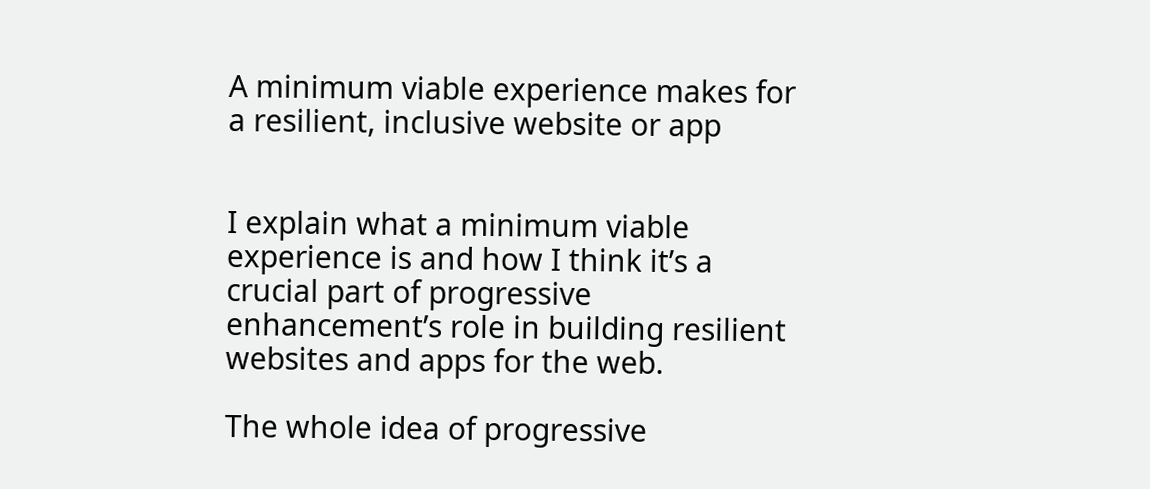A minimum viable experience makes for a resilient, inclusive website or app


I explain what a minimum viable experience is and how I think it’s a crucial part of progressive enhancement’s role in building resilient websites and apps for the web.

The whole idea of progressive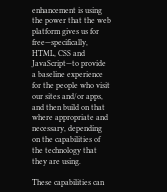enhancement is using the power that the web platform gives us for free—specifically, HTML, CSS and JavaScript—to provide a baseline experience for the people who visit our sites and/or apps, and then build on that where appropriate and necessary, depending on the capabilities of the technology that they are using.

These capabilities can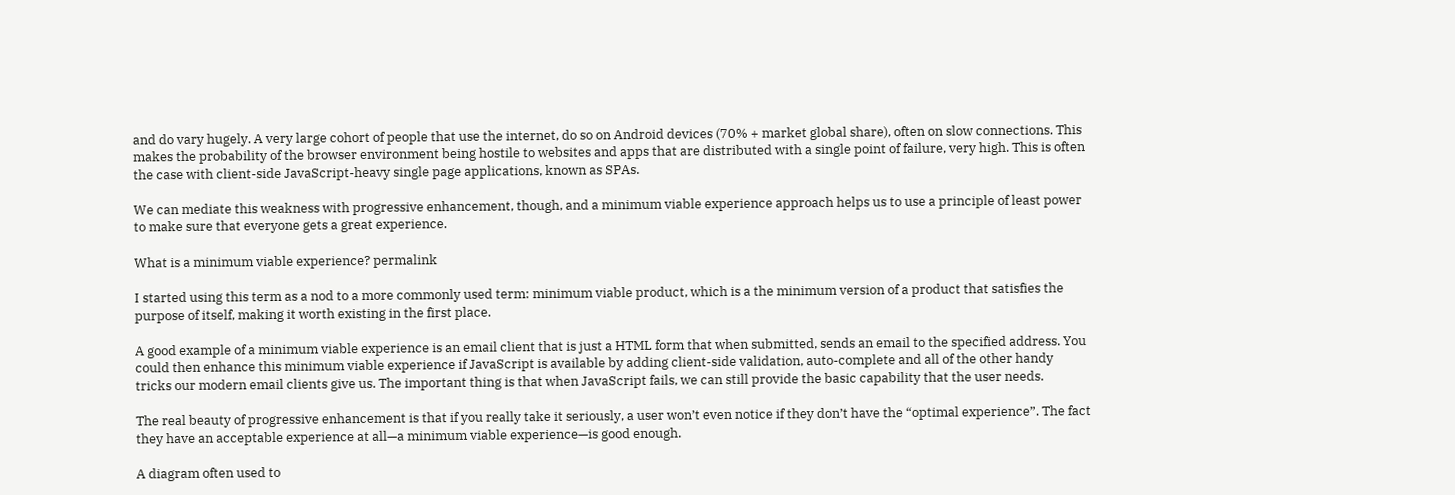and do vary hugely. A very large cohort of people that use the internet, do so on Android devices (70% + market global share), often on slow connections. This makes the probability of the browser environment being hostile to websites and apps that are distributed with a single point of failure, very high. This is often the case with client-side JavaScript-heavy single page applications, known as SPAs.

We can mediate this weakness with progressive enhancement, though, and a minimum viable experience approach helps us to use a principle of least power to make sure that everyone gets a great experience.

What is a minimum viable experience? permalink

I started using this term as a nod to a more commonly used term: minimum viable product, which is a the minimum version of a product that satisfies the purpose of itself, making it worth existing in the first place.

A good example of a minimum viable experience is an email client that is just a HTML form that when submitted, sends an email to the specified address. You could then enhance this minimum viable experience if JavaScript is available by adding client-side validation, auto-complete and all of the other handy tricks our modern email clients give us. The important thing is that when JavaScript fails, we can still provide the basic capability that the user needs.

The real beauty of progressive enhancement is that if you really take it seriously, a user won’t even notice if they don’t have the “optimal experience”. The fact they have an acceptable experience at all—a minimum viable experience—is good enough.

A diagram often used to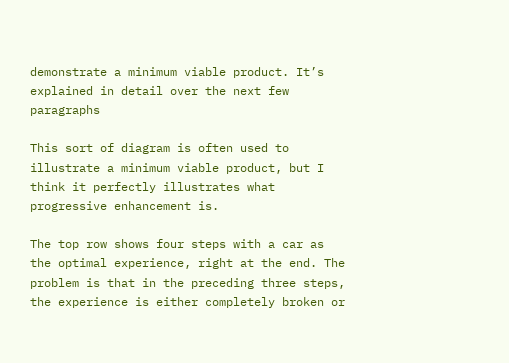demonstrate a minimum viable product. It’s explained in detail over the next few paragraphs

This sort of diagram is often used to illustrate a minimum viable product, but I think it perfectly illustrates what progressive enhancement is.

The top row shows four steps with a car as the optimal experience, right at the end. The problem is that in the preceding three steps, the experience is either completely broken or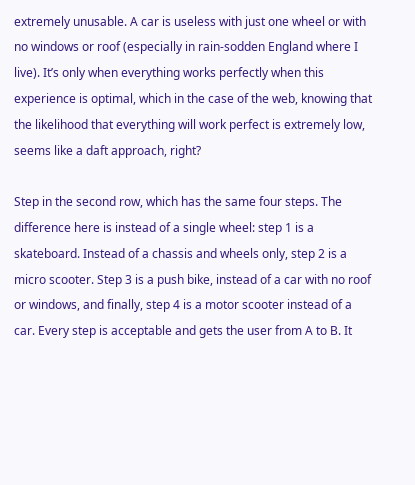extremely unusable. A car is useless with just one wheel or with no windows or roof (especially in rain-sodden England where I live). It’s only when everything works perfectly when this experience is optimal, which in the case of the web, knowing that the likelihood that everything will work perfect is extremely low, seems like a daft approach, right?

Step in the second row, which has the same four steps. The difference here is instead of a single wheel: step 1 is a skateboard. Instead of a chassis and wheels only, step 2 is a micro scooter. Step 3 is a push bike, instead of a car with no roof or windows, and finally, step 4 is a motor scooter instead of a car. Every step is acceptable and gets the user from A to B. It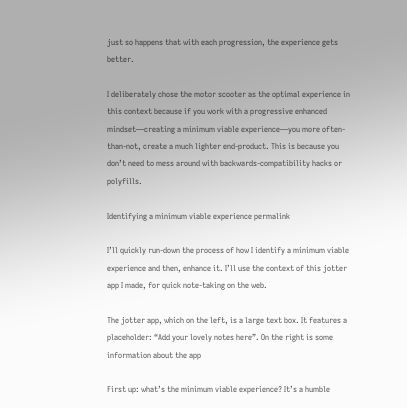just so happens that with each progression, the experience gets better.

I deliberately chose the motor scooter as the optimal experience in this context because if you work with a progressive enhanced mindset—creating a minimum viable experience—you more often-than-not, create a much lighter end-product. This is because you don’t need to mess around with backwards-compatibility hacks or polyfills.

Identifying a minimum viable experience permalink

I’ll quickly run-down the process of how I identify a minimum viable experience and then, enhance it. I’ll use the context of this jotter app I made, for quick note-taking on the web.

The jotter app, which on the left, is a large text box. It features a placeholder: “Add your lovely notes here”. On the right is some information about the app

First up: what’s the minimum viable experience? It’s a humble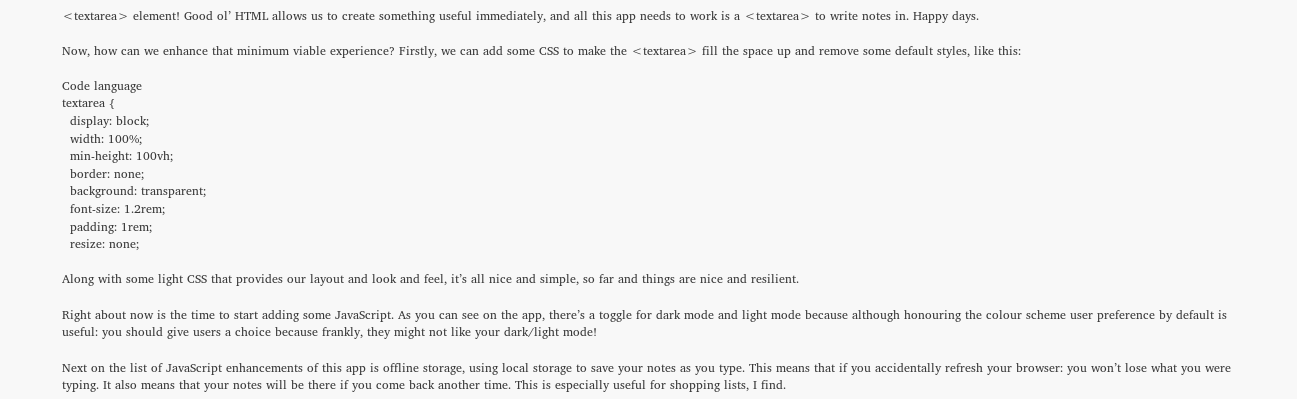<textarea> element! Good ol’ HTML allows us to create something useful immediately, and all this app needs to work is a <textarea> to write notes in. Happy days.

Now, how can we enhance that minimum viable experience? Firstly, we can add some CSS to make the <textarea> fill the space up and remove some default styles, like this:

Code language
textarea {
  display: block;
  width: 100%;
  min-height: 100vh;
  border: none;
  background: transparent;
  font-size: 1.2rem;
  padding: 1rem;
  resize: none;

Along with some light CSS that provides our layout and look and feel, it’s all nice and simple, so far and things are nice and resilient.

Right about now is the time to start adding some JavaScript. As you can see on the app, there’s a toggle for dark mode and light mode because although honouring the colour scheme user preference by default is useful: you should give users a choice because frankly, they might not like your dark/light mode!

Next on the list of JavaScript enhancements of this app is offline storage, using local storage to save your notes as you type. This means that if you accidentally refresh your browser: you won’t lose what you were typing. It also means that your notes will be there if you come back another time. This is especially useful for shopping lists, I find.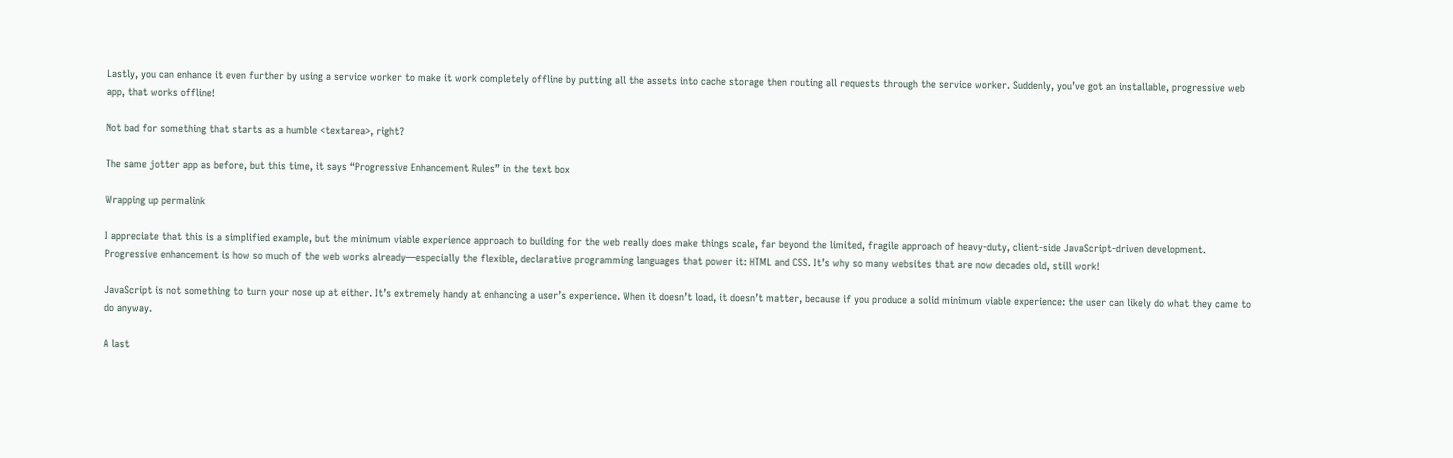Lastly, you can enhance it even further by using a service worker to make it work completely offline by putting all the assets into cache storage then routing all requests through the service worker. Suddenly, you’ve got an installable, progressive web app, that works offline!

Not bad for something that starts as a humble <textarea>, right?

The same jotter app as before, but this time, it says “Progressive Enhancement Rules” in the text box

Wrapping up permalink

I appreciate that this is a simplified example, but the minimum viable experience approach to building for the web really does make things scale, far beyond the limited, fragile approach of heavy-duty, client-side JavaScript-driven development. Progressive enhancement is how so much of the web works already—especially the flexible, declarative programming languages that power it: HTML and CSS. It’s why so many websites that are now decades old, still work!

JavaScript is not something to turn your nose up at either. It’s extremely handy at enhancing a user’s experience. When it doesn’t load, it doesn’t matter, because if you produce a solid minimum viable experience: the user can likely do what they came to do anyway.

A last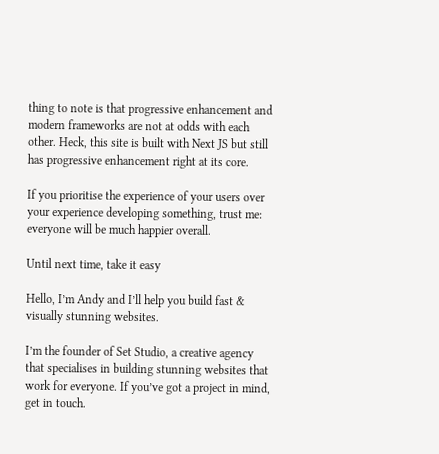thing to note is that progressive enhancement and modern frameworks are not at odds with each other. Heck, this site is built with Next JS but still has progressive enhancement right at its core.

If you prioritise the experience of your users over your experience developing something, trust me: everyone will be much happier overall.

Until next time, take it easy

Hello, I’m Andy and I’ll help you build fast & visually stunning websites.

I’m the founder of Set Studio, a creative agency that specialises in building stunning websites that work for everyone. If you’ve got a project in mind, get in touch.